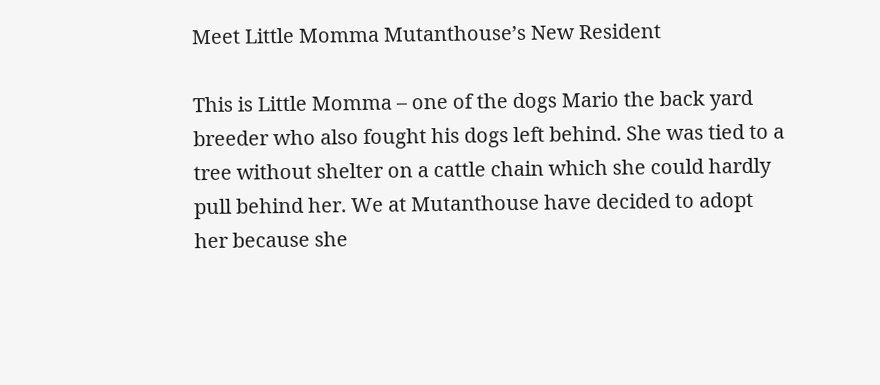Meet Little Momma Mutanthouse’s New Resident

This is Little Momma – one of the dogs Mario the back yard breeder who also fought his dogs left behind. She was tied to a tree without shelter on a cattle chain which she could hardly pull behind her. We at Mutanthouse have decided to adopt her because she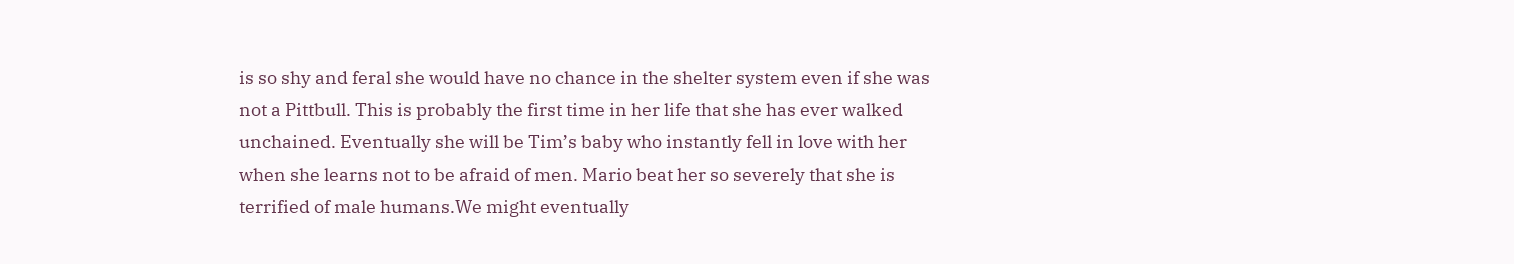is so shy and feral she would have no chance in the shelter system even if she was not a Pittbull. This is probably the first time in her life that she has ever walked unchained. Eventually she will be Tim’s baby who instantly fell in love with her when she learns not to be afraid of men. Mario beat her so severely that she is terrified of male humans.We might eventually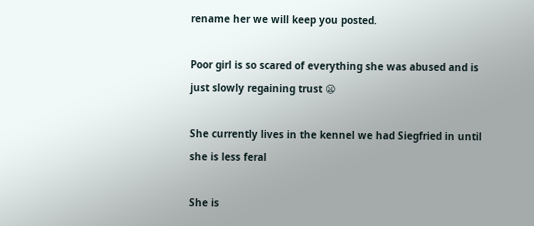rename her we will keep you posted.

Poor girl is so scared of everything she was abused and is just slowly regaining trust 😦

She currently lives in the kennel we had Siegfried in until she is less feral

She is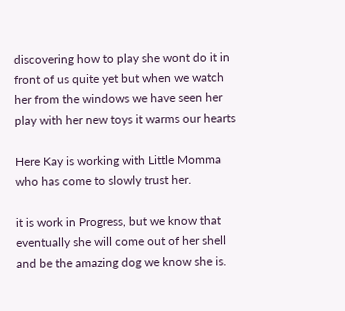discovering how to play she wont do it in front of us quite yet but when we watch her from the windows we have seen her play with her new toys it warms our hearts

Here Kay is working with Little Momma who has come to slowly trust her.

it is work in Progress, but we know that eventually she will come out of her shell and be the amazing dog we know she is.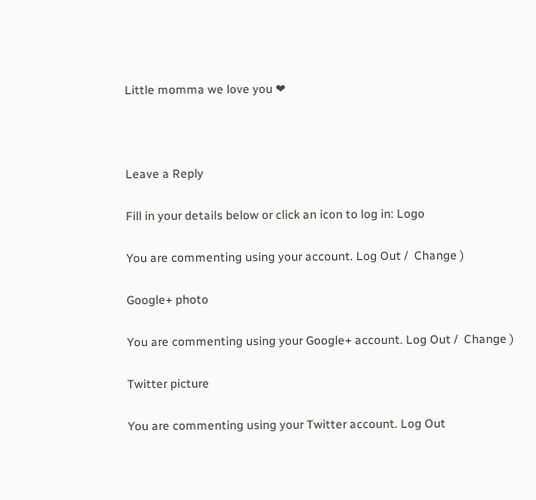Little momma we love you ❤



Leave a Reply

Fill in your details below or click an icon to log in: Logo

You are commenting using your account. Log Out /  Change )

Google+ photo

You are commenting using your Google+ account. Log Out /  Change )

Twitter picture

You are commenting using your Twitter account. Log Out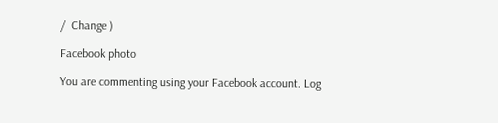/  Change )

Facebook photo

You are commenting using your Facebook account. Log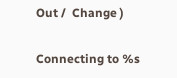Out /  Change )

Connecting to %s